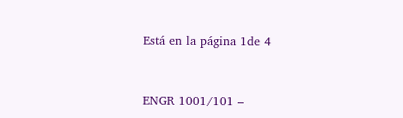Está en la página 1de 4


ENGR 1001/101 –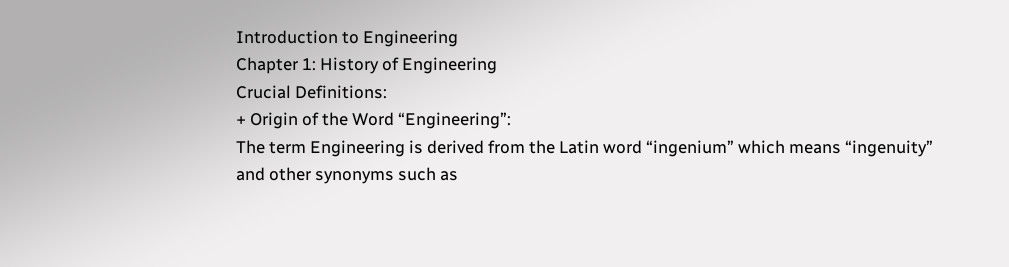Introduction to Engineering
Chapter 1: History of Engineering
Crucial Definitions:
+ Origin of the Word “Engineering”:
The term Engineering is derived from the Latin word “ingenium” which means “ingenuity”
and other synonyms such as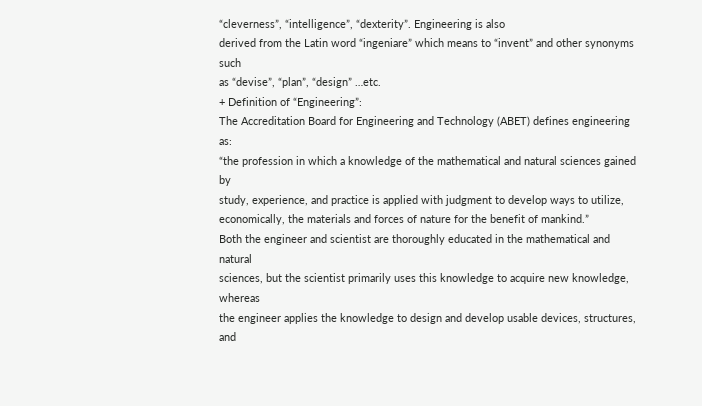“cleverness”, “intelligence”, “dexterity”. Engineering is also
derived from the Latin word “ingeniare” which means to “invent” and other synonyms such
as “devise”, “plan”, “design” …etc.
+ Definition of “Engineering”:
The Accreditation Board for Engineering and Technology (ABET) defines engineering as:
“the profession in which a knowledge of the mathematical and natural sciences gained by
study, experience, and practice is applied with judgment to develop ways to utilize,
economically, the materials and forces of nature for the benefit of mankind.”
Both the engineer and scientist are thoroughly educated in the mathematical and natural
sciences, but the scientist primarily uses this knowledge to acquire new knowledge, whereas
the engineer applies the knowledge to design and develop usable devices, structures, and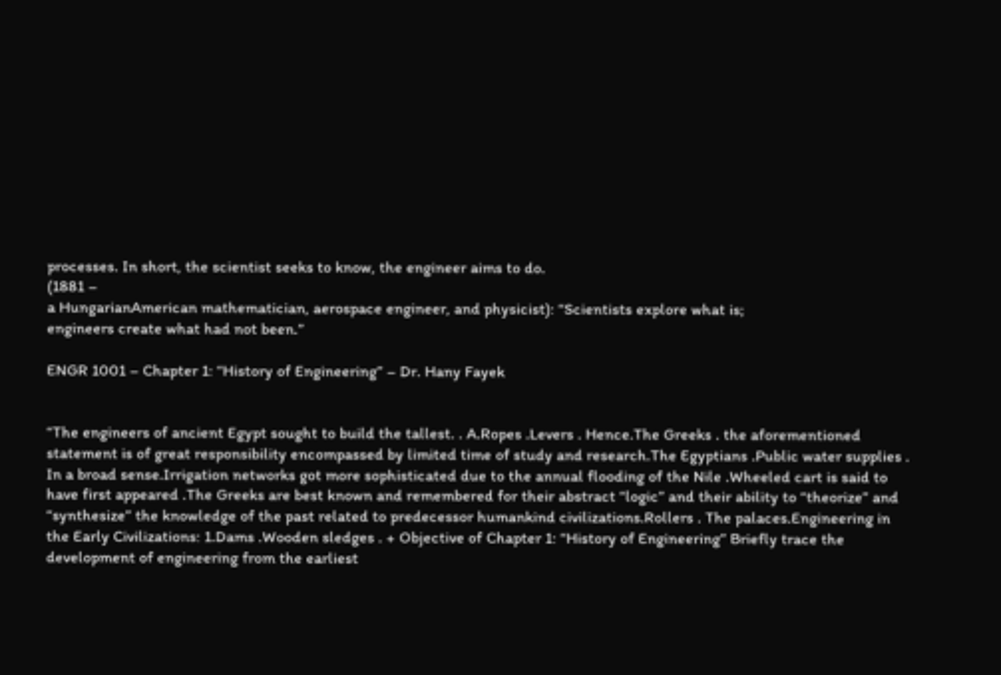processes. In short, the scientist seeks to know, the engineer aims to do.
(1881 –
a HungarianAmerican mathematician, aerospace engineer, and physicist): “Scientists explore what is;
engineers create what had not been.”

ENGR 1001 – Chapter 1: “History of Engineering” – Dr. Hany Fayek


“The engineers of ancient Egypt sought to build the tallest. . A.Ropes .Levers . Hence.The Greeks . the aforementioned statement is of great responsibility encompassed by limited time of study and research.The Egyptians .Public water supplies . In a broad sense.Irrigation networks got more sophisticated due to the annual flooding of the Nile .Wheeled cart is said to have first appeared .The Greeks are best known and remembered for their abstract “logic” and their ability to “theorize” and “synthesize” the knowledge of the past related to predecessor humankind civilizations.Rollers . The palaces.Engineering in the Early Civilizations: 1.Dams .Wooden sledges . + Objective of Chapter 1: “History of Engineering” Briefly trace the development of engineering from the earliest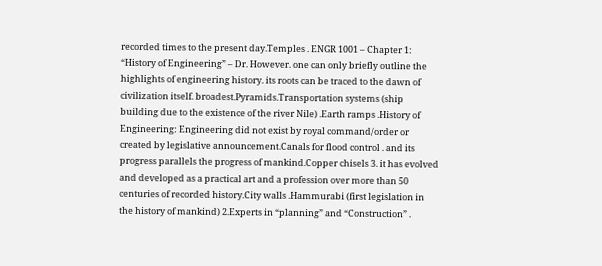recorded times to the present day.Temples . ENGR 1001 – Chapter 1: “History of Engineering” – Dr. However. one can only briefly outline the highlights of engineering history. its roots can be traced to the dawn of civilization itself. broadest.Pyramids.Transportation systems (ship building due to the existence of the river Nile) .Earth ramps .History of Engineering: Engineering did not exist by royal command/order or created by legislative announcement.Canals for flood control . and its progress parallels the progress of mankind.Copper chisels 3. it has evolved and developed as a practical art and a profession over more than 50 centuries of recorded history.City walls .Hammurabi (first legislation in the history of mankind) 2.Experts in “planning” and “Construction” .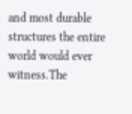and most durable structures the entire world would ever witness.The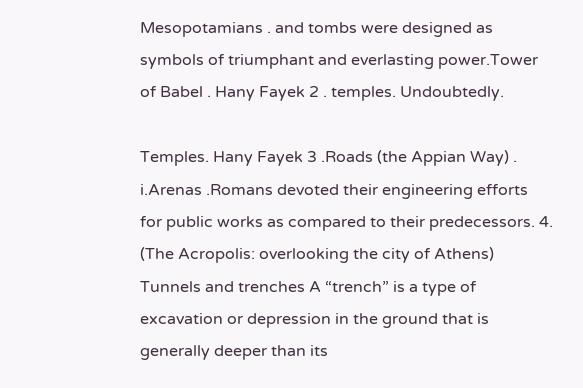Mesopotamians . and tombs were designed as symbols of triumphant and everlasting power.Tower of Babel . Hany Fayek 2 . temples. Undoubtedly.

Temples. Hany Fayek 3 .Roads (the Appian Way) . i.Arenas .Romans devoted their engineering efforts for public works as compared to their predecessors. 4. (The Acropolis: overlooking the city of Athens) Tunnels and trenches A “trench” is a type of excavation or depression in the ground that is generally deeper than its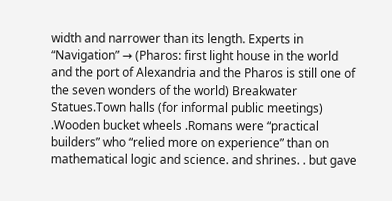width and narrower than its length. Experts in “Navigation” → (Pharos: first light house in the world and the port of Alexandria and the Pharos is still one of the seven wonders of the world) Breakwater Statues.Town halls (for informal public meetings) .Wooden bucket wheels .Romans were “practical builders” who “relied more on experience” than on mathematical logic and science. and shrines. . but gave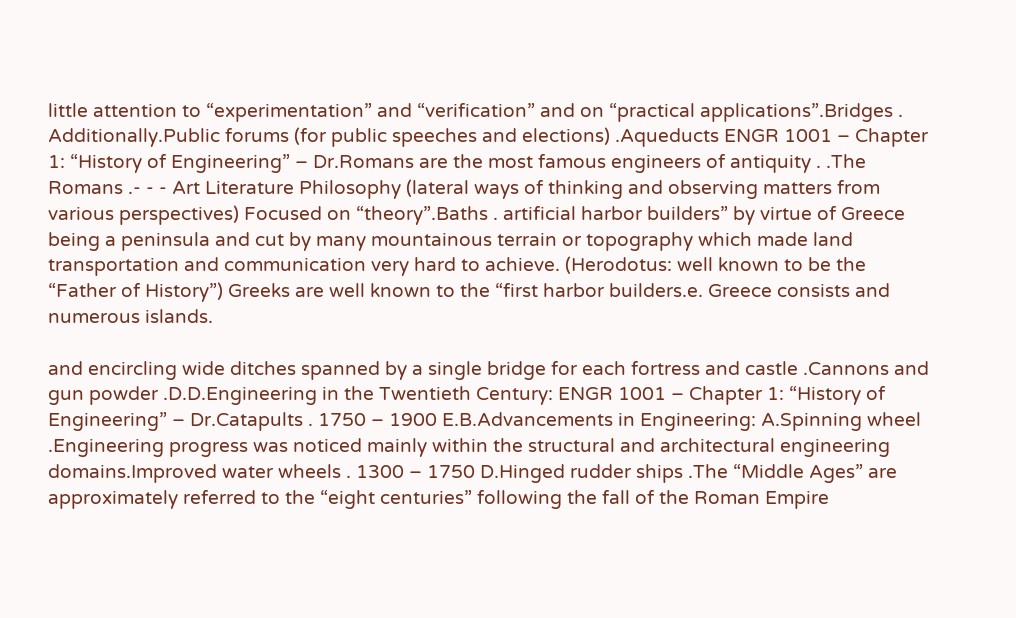little attention to “experimentation” and “verification” and on “practical applications”.Bridges . Additionally.Public forums (for public speeches and elections) .Aqueducts ENGR 1001 – Chapter 1: “History of Engineering” – Dr.Romans are the most famous engineers of antiquity . .The Romans .- - - Art Literature Philosophy (lateral ways of thinking and observing matters from various perspectives) Focused on “theory”.Baths . artificial harbor builders” by virtue of Greece being a peninsula and cut by many mountainous terrain or topography which made land transportation and communication very hard to achieve. (Herodotus: well known to be the “Father of History”) Greeks are well known to the “first harbor builders.e. Greece consists and numerous islands.

and encircling wide ditches spanned by a single bridge for each fortress and castle .Cannons and gun powder .D.D.Engineering in the Twentieth Century: ENGR 1001 – Chapter 1: “History of Engineering” – Dr.Catapults . 1750 – 1900 E.B.Advancements in Engineering: A.Spinning wheel .Engineering progress was noticed mainly within the structural and architectural engineering domains.Improved water wheels . 1300 – 1750 D.Hinged rudder ships .The “Middle Ages” are approximately referred to the “eight centuries” following the fall of the Roman Empire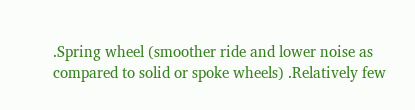.Spring wheel (smoother ride and lower noise as compared to solid or spoke wheels) .Relatively few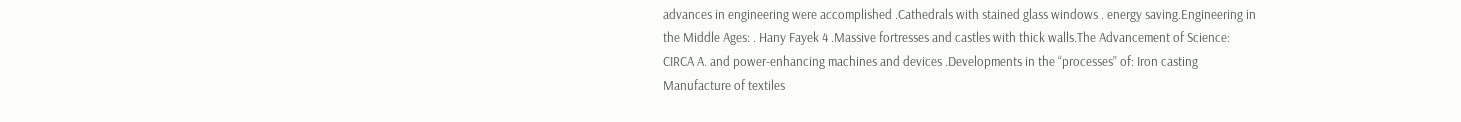advances in engineering were accomplished .Cathedrals with stained glass windows . energy saving.Engineering in the Middle Ages: . Hany Fayek 4 .Massive fortresses and castles with thick walls.The Advancement of Science: CIRCA A. and power-enhancing machines and devices .Developments in the “processes” of: Iron casting Manufacture of textiles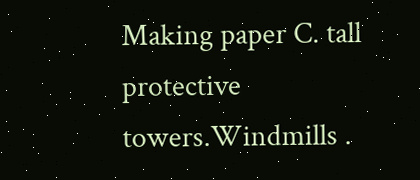Making paper C. tall protective towers.Windmills .